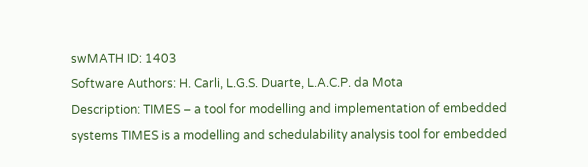swMATH ID: 1403
Software Authors: H. Carli, L.G.S. Duarte, L.A.C.P. da Mota
Description: TIMES – a tool for modelling and implementation of embedded systems TIMES is a modelling and schedulability analysis tool for embedded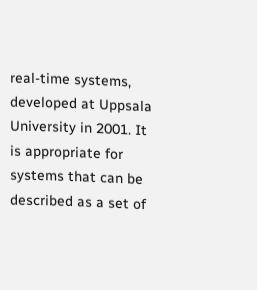real-time systems, developed at Uppsala University in 2001. It is appropriate for systems that can be described as a set of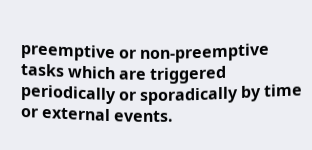preemptive or non-preemptive tasks which are triggered periodically or sporadically by time or external events.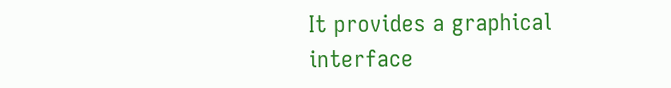It provides a graphical interface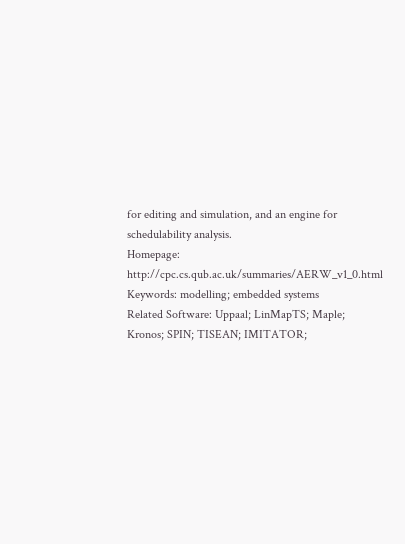for editing and simulation, and an engine for schedulability analysis.
Homepage: http://cpc.cs.qub.ac.uk/summaries/AERW_v1_0.html
Keywords: modelling; embedded systems
Related Software: Uppaal; LinMapTS; Maple; Kronos; SPIN; TISEAN; IMITATOR;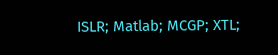ISLR; Matlab; MCGP; XTL;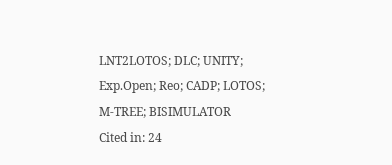LNT2LOTOS; DLC; UNITY; Exp.Open; Reo; CADP; LOTOS; M-TREE; BISIMULATOR
Cited in: 24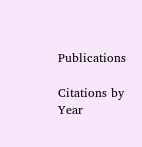Publications

Citations by Year